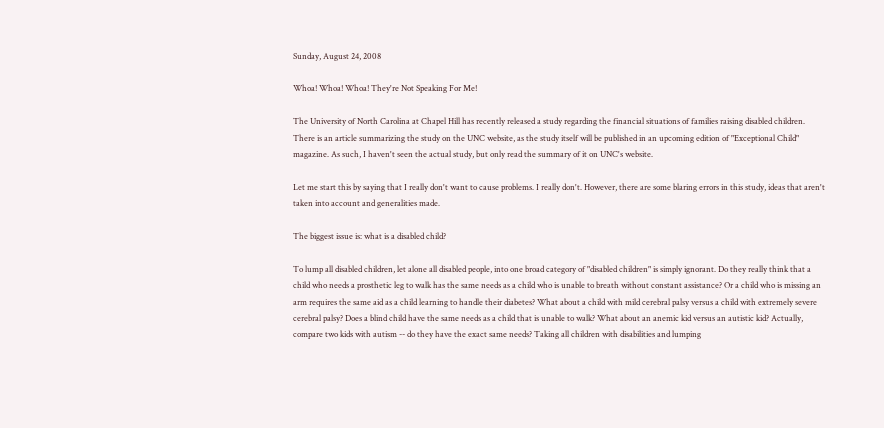Sunday, August 24, 2008

Whoa! Whoa! Whoa! They're Not Speaking For Me!

The University of North Carolina at Chapel Hill has recently released a study regarding the financial situations of families raising disabled children. There is an article summarizing the study on the UNC website, as the study itself will be published in an upcoming edition of "Exceptional Child" magazine. As such, I haven't seen the actual study, but only read the summary of it on UNC's website.

Let me start this by saying that I really don't want to cause problems. I really don't. However, there are some blaring errors in this study, ideas that aren't taken into account and generalities made.

The biggest issue is: what is a disabled child?

To lump all disabled children, let alone all disabled people, into one broad category of "disabled children" is simply ignorant. Do they really think that a child who needs a prosthetic leg to walk has the same needs as a child who is unable to breath without constant assistance? Or a child who is missing an arm requires the same aid as a child learning to handle their diabetes? What about a child with mild cerebral palsy versus a child with extremely severe cerebral palsy? Does a blind child have the same needs as a child that is unable to walk? What about an anemic kid versus an autistic kid? Actually, compare two kids with autism -- do they have the exact same needs? Taking all children with disabilities and lumping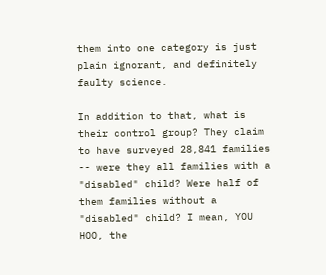them into one category is just plain ignorant, and definitely faulty science.

In addition to that, what is their control group? They claim to have surveyed 28,841 families -- were they all families with a "disabled" child? Were half of them families without a "disabled" child? I mean, YOU HOO, the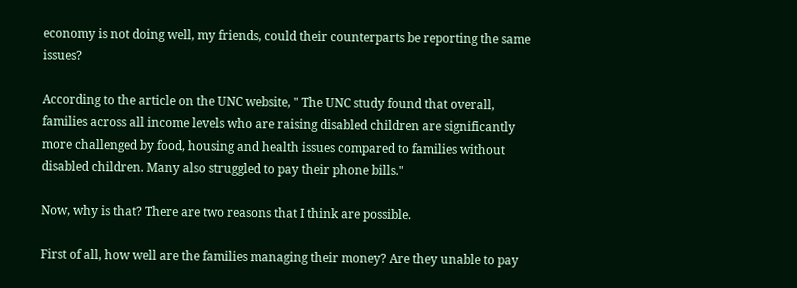economy is not doing well, my friends, could their counterparts be reporting the same issues?

According to the article on the UNC website, " The UNC study found that overall, families across all income levels who are raising disabled children are significantly more challenged by food, housing and health issues compared to families without disabled children. Many also struggled to pay their phone bills."

Now, why is that? There are two reasons that I think are possible.

First of all, how well are the families managing their money? Are they unable to pay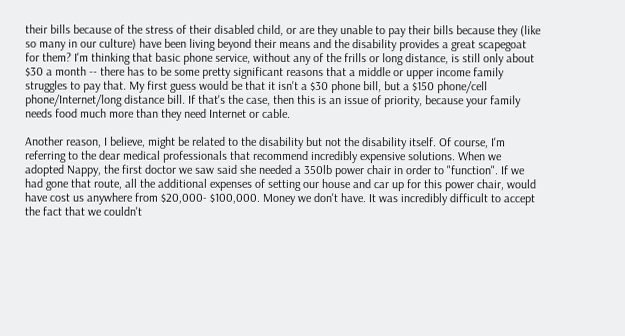their bills because of the stress of their disabled child, or are they unable to pay their bills because they (like so many in our culture) have been living beyond their means and the disability provides a great scapegoat for them? I'm thinking that basic phone service, without any of the frills or long distance, is still only about $30 a month -- there has to be some pretty significant reasons that a middle or upper income family struggles to pay that. My first guess would be that it isn't a $30 phone bill, but a $150 phone/cell phone/Internet/long distance bill. If that's the case, then this is an issue of priority, because your family needs food much more than they need Internet or cable.

Another reason, I believe, might be related to the disability but not the disability itself. Of course, I'm referring to the dear medical professionals that recommend incredibly expensive solutions. When we adopted Nappy, the first doctor we saw said she needed a 350lb power chair in order to "function". If we had gone that route, all the additional expenses of setting our house and car up for this power chair, would have cost us anywhere from $20,000- $100,000. Money we don't have. It was incredibly difficult to accept the fact that we couldn't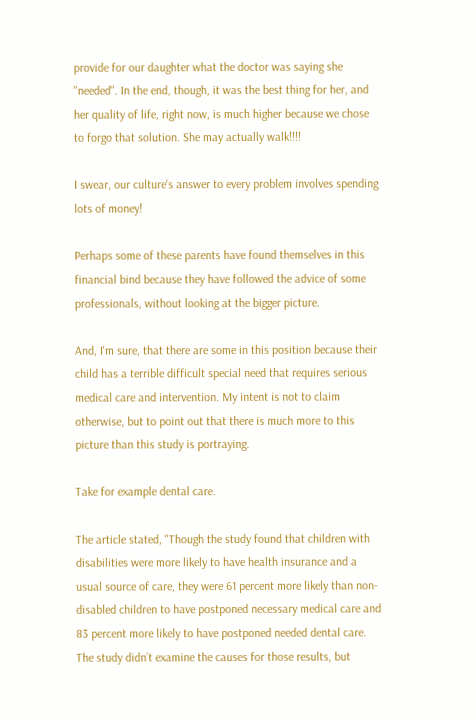provide for our daughter what the doctor was saying she "needed". In the end, though, it was the best thing for her, and her quality of life, right now, is much higher because we chose to forgo that solution. She may actually walk!!!!

I swear, our culture's answer to every problem involves spending lots of money!

Perhaps some of these parents have found themselves in this financial bind because they have followed the advice of some professionals, without looking at the bigger picture.

And, I'm sure, that there are some in this position because their child has a terrible difficult special need that requires serious medical care and intervention. My intent is not to claim otherwise, but to point out that there is much more to this picture than this study is portraying.

Take for example dental care.

The article stated, "Though the study found that children with disabilities were more likely to have health insurance and a usual source of care, they were 61 percent more likely than non-disabled children to have postponed necessary medical care and 83 percent more likely to have postponed needed dental care. The study didn’t examine the causes for those results, but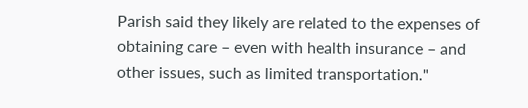Parish said they likely are related to the expenses of obtaining care – even with health insurance – and other issues, such as limited transportation."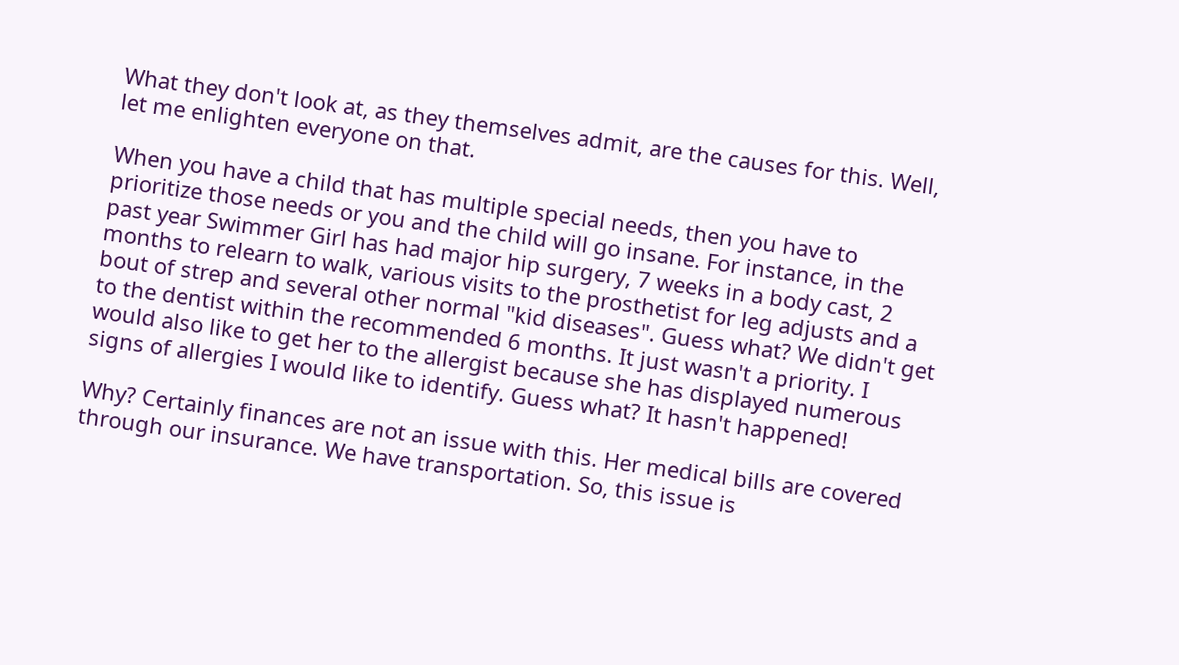What they don't look at, as they themselves admit, are the causes for this. Well, let me enlighten everyone on that.

When you have a child that has multiple special needs, then you have to prioritize those needs or you and the child will go insane. For instance, in the past year Swimmer Girl has had major hip surgery, 7 weeks in a body cast, 2 months to relearn to walk, various visits to the prosthetist for leg adjusts and a bout of strep and several other normal "kid diseases". Guess what? We didn't get to the dentist within the recommended 6 months. It just wasn't a priority. I would also like to get her to the allergist because she has displayed numerous signs of allergies I would like to identify. Guess what? It hasn't happened!

Why? Certainly finances are not an issue with this. Her medical bills are covered through our insurance. We have transportation. So, this issue is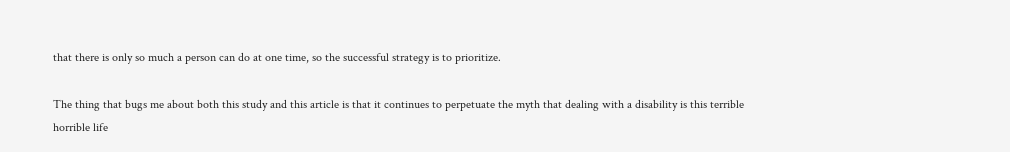that there is only so much a person can do at one time, so the successful strategy is to prioritize.

The thing that bugs me about both this study and this article is that it continues to perpetuate the myth that dealing with a disability is this terrible horrible life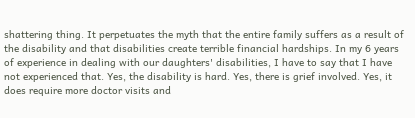shattering thing. It perpetuates the myth that the entire family suffers as a result of the disability and that disabilities create terrible financial hardships. In my 6 years of experience in dealing with our daughters' disabilities, I have to say that I have not experienced that. Yes, the disability is hard. Yes, there is grief involved. Yes, it does require more doctor visits and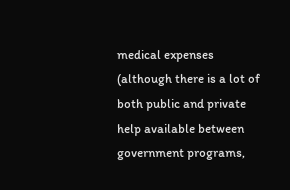medical expenses (although there is a lot of both public and private help available between government programs,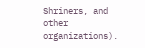Shriners, and other organizations).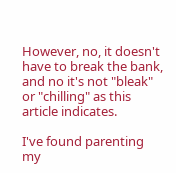However, no, it doesn't have to break the bank, and no it's not "bleak" or "chilling" as this article indicates.

I've found parenting my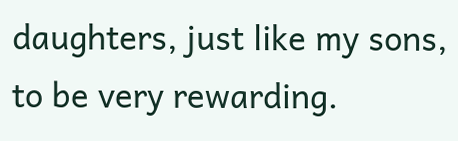daughters, just like my sons, to be very rewarding.